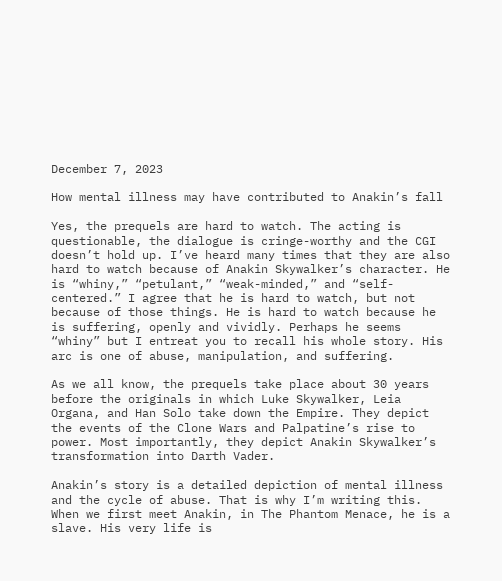December 7, 2023

How mental illness may have contributed to Anakin’s fall

Yes, the prequels are hard to watch. The acting is questionable, the dialogue is cringe-worthy and the CGI doesn’t hold up. I’ve heard many times that they are also hard to watch because of Anakin Skywalker’s character. He is “whiny,” “petulant,” “weak-minded,” and “self-centered.” I agree that he is hard to watch, but not because of those things. He is hard to watch because he is suffering, openly and vividly. Perhaps he seems “whiny” but I entreat you to recall his whole story. His arc is one of abuse, manipulation, and suffering.

As we all know, the prequels take place about 30 years before the originals in which Luke Skywalker, Leia Organa, and Han Solo take down the Empire. They depict the events of the Clone Wars and Palpatine’s rise to power. Most importantly, they depict Anakin Skywalker’s transformation into Darth Vader.

Anakin’s story is a detailed depiction of mental illness and the cycle of abuse. That is why I’m writing this. When we first meet Anakin, in The Phantom Menace, he is a slave. His very life is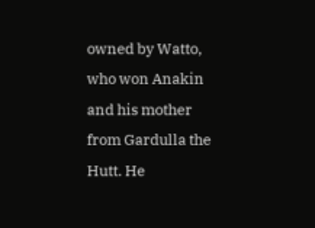owned by Watto, who won Anakin and his mother from Gardulla the Hutt. He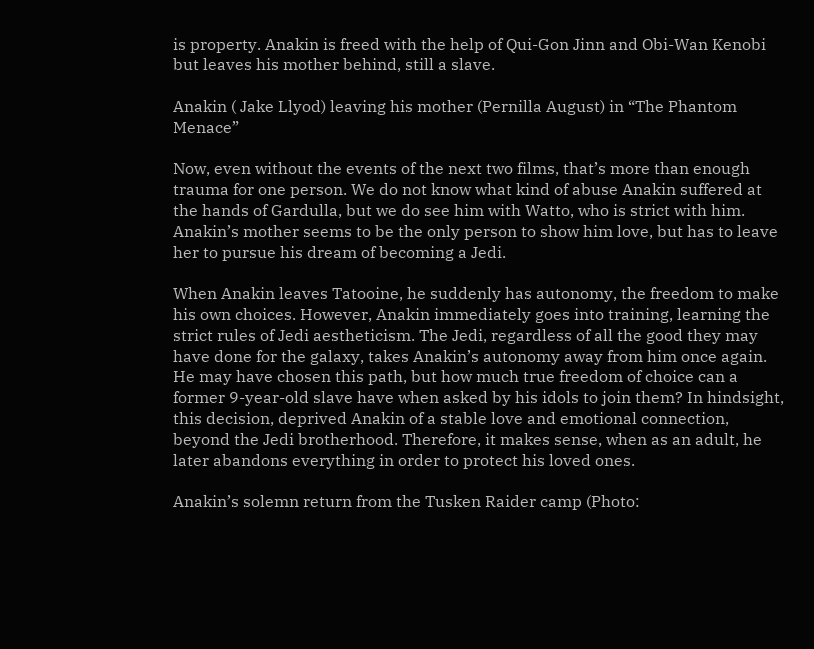is property. Anakin is freed with the help of Qui-Gon Jinn and Obi-Wan Kenobi but leaves his mother behind, still a slave.

Anakin ( Jake Llyod) leaving his mother (Pernilla August) in “The Phantom Menace”

Now, even without the events of the next two films, that’s more than enough trauma for one person. We do not know what kind of abuse Anakin suffered at the hands of Gardulla, but we do see him with Watto, who is strict with him. Anakin’s mother seems to be the only person to show him love, but has to leave her to pursue his dream of becoming a Jedi.

When Anakin leaves Tatooine, he suddenly has autonomy, the freedom to make his own choices. However, Anakin immediately goes into training, learning the strict rules of Jedi aestheticism. The Jedi, regardless of all the good they may have done for the galaxy, takes Anakin’s autonomy away from him once again. He may have chosen this path, but how much true freedom of choice can a former 9-year-old slave have when asked by his idols to join them? In hindsight, this decision, deprived Anakin of a stable love and emotional connection, beyond the Jedi brotherhood. Therefore, it makes sense, when as an adult, he later abandons everything in order to protect his loved ones.

Anakin’s solemn return from the Tusken Raider camp (Photo: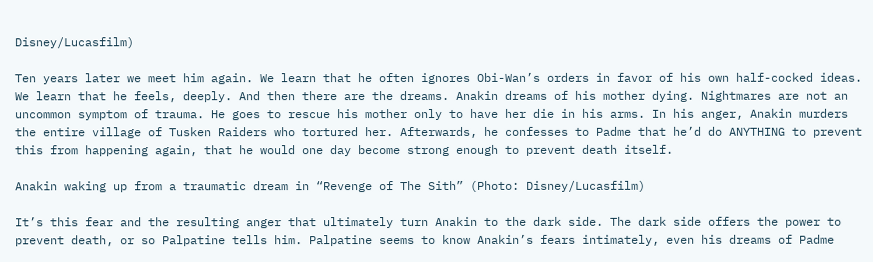Disney/Lucasfilm)

Ten years later we meet him again. We learn that he often ignores Obi-Wan’s orders in favor of his own half-cocked ideas. We learn that he feels, deeply. And then there are the dreams. Anakin dreams of his mother dying. Nightmares are not an uncommon symptom of trauma. He goes to rescue his mother only to have her die in his arms. In his anger, Anakin murders the entire village of Tusken Raiders who tortured her. Afterwards, he confesses to Padme that he’d do ANYTHING to prevent this from happening again, that he would one day become strong enough to prevent death itself.

Anakin waking up from a traumatic dream in “Revenge of The Sith” (Photo: Disney/Lucasfilm)

It’s this fear and the resulting anger that ultimately turn Anakin to the dark side. The dark side offers the power to prevent death, or so Palpatine tells him. Palpatine seems to know Anakin’s fears intimately, even his dreams of Padme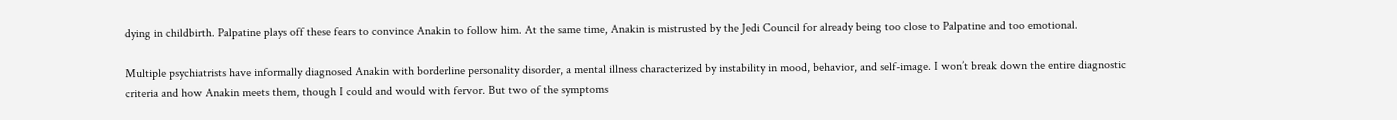dying in childbirth. Palpatine plays off these fears to convince Anakin to follow him. At the same time, Anakin is mistrusted by the Jedi Council for already being too close to Palpatine and too emotional.

Multiple psychiatrists have informally diagnosed Anakin with borderline personality disorder, a mental illness characterized by instability in mood, behavior, and self-image. I won’t break down the entire diagnostic criteria and how Anakin meets them, though I could and would with fervor. But two of the symptoms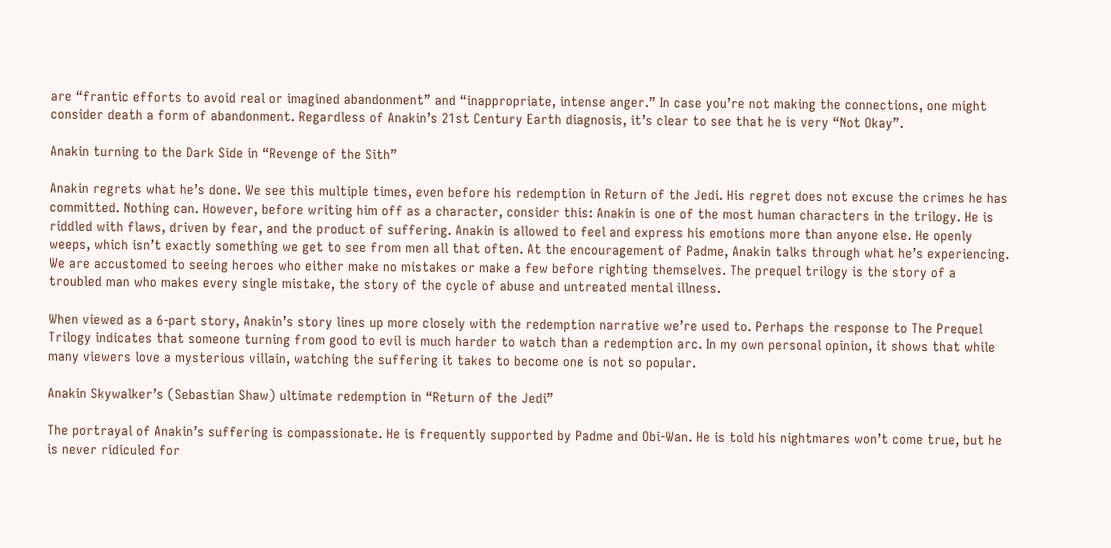are “frantic efforts to avoid real or imagined abandonment” and “inappropriate, intense anger.” In case you’re not making the connections, one might consider death a form of abandonment. Regardless of Anakin’s 21st Century Earth diagnosis, it’s clear to see that he is very “Not Okay”.

Anakin turning to the Dark Side in “Revenge of the Sith”

Anakin regrets what he’s done. We see this multiple times, even before his redemption in Return of the Jedi. His regret does not excuse the crimes he has committed. Nothing can. However, before writing him off as a character, consider this: Anakin is one of the most human characters in the trilogy. He is riddled with flaws, driven by fear, and the product of suffering. Anakin is allowed to feel and express his emotions more than anyone else. He openly weeps, which isn’t exactly something we get to see from men all that often. At the encouragement of Padme, Anakin talks through what he’s experiencing. We are accustomed to seeing heroes who either make no mistakes or make a few before righting themselves. The prequel trilogy is the story of a troubled man who makes every single mistake, the story of the cycle of abuse and untreated mental illness.

When viewed as a 6-part story, Anakin’s story lines up more closely with the redemption narrative we’re used to. Perhaps the response to The Prequel Trilogy indicates that someone turning from good to evil is much harder to watch than a redemption arc. In my own personal opinion, it shows that while many viewers love a mysterious villain, watching the suffering it takes to become one is not so popular.

Anakin Skywalker’s (Sebastian Shaw) ultimate redemption in “Return of the Jedi”

The portrayal of Anakin’s suffering is compassionate. He is frequently supported by Padme and Obi-Wan. He is told his nightmares won’t come true, but he is never ridiculed for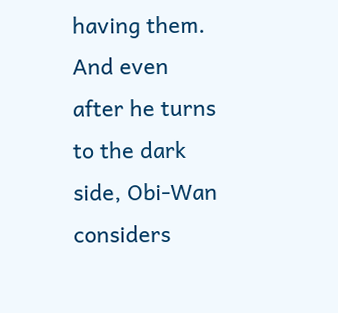having them. And even after he turns to the dark side, Obi-Wan considers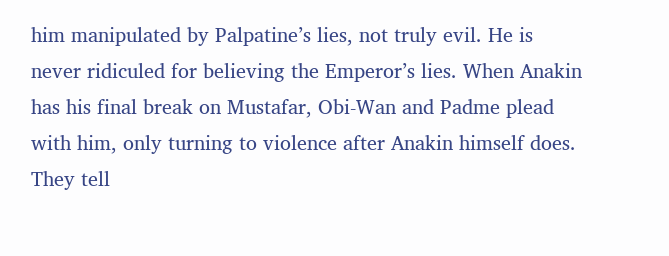him manipulated by Palpatine’s lies, not truly evil. He is never ridiculed for believing the Emperor’s lies. When Anakin has his final break on Mustafar, Obi-Wan and Padme plead with him, only turning to violence after Anakin himself does. They tell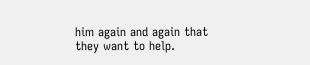him again and again that they want to help.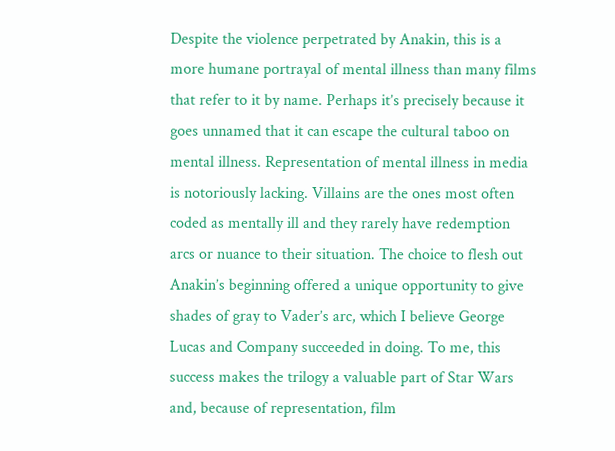Despite the violence perpetrated by Anakin, this is a more humane portrayal of mental illness than many films that refer to it by name. Perhaps it’s precisely because it goes unnamed that it can escape the cultural taboo on mental illness. Representation of mental illness in media is notoriously lacking. Villains are the ones most often coded as mentally ill and they rarely have redemption arcs or nuance to their situation. The choice to flesh out Anakin’s beginning offered a unique opportunity to give shades of gray to Vader’s arc, which I believe George Lucas and Company succeeded in doing. To me, this success makes the trilogy a valuable part of Star Wars and, because of representation, film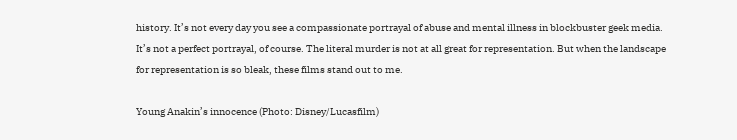history. It’s not every day you see a compassionate portrayal of abuse and mental illness in blockbuster geek media. It’s not a perfect portrayal, of course. The literal murder is not at all great for representation. But when the landscape for representation is so bleak, these films stand out to me.

Young Anakin’s innocence (Photo: Disney/Lucasfilm)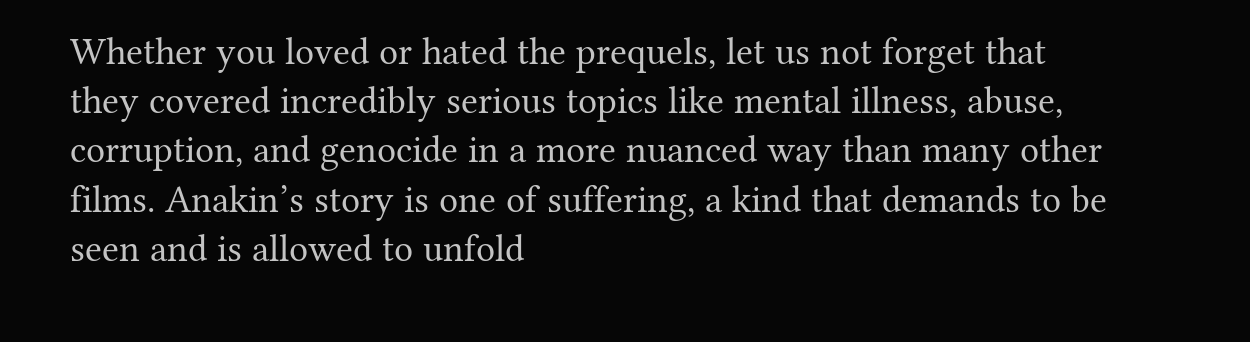Whether you loved or hated the prequels, let us not forget that they covered incredibly serious topics like mental illness, abuse, corruption, and genocide in a more nuanced way than many other films. Anakin’s story is one of suffering, a kind that demands to be seen and is allowed to unfold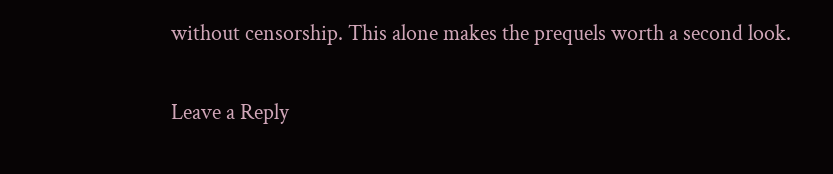without censorship. This alone makes the prequels worth a second look.

Leave a Reply